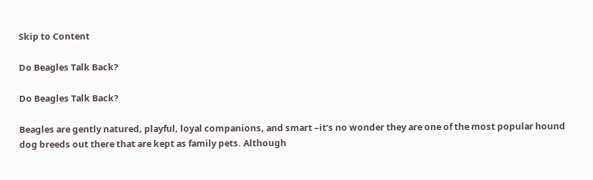Skip to Content

Do Beagles Talk Back?

Do Beagles Talk Back?

Beagles are gently natured, playful, loyal companions, and smart –it’s no wonder they are one of the most popular hound dog breeds out there that are kept as family pets. Although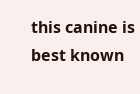this canine is best known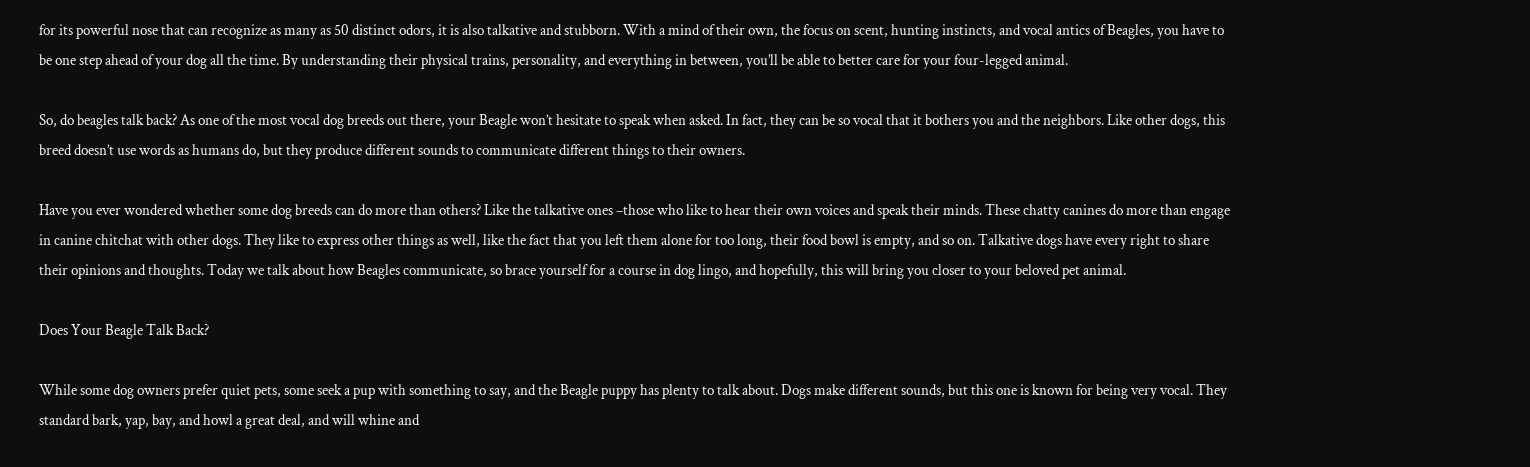for its powerful nose that can recognize as many as 50 distinct odors, it is also talkative and stubborn. With a mind of their own, the focus on scent, hunting instincts, and vocal antics of Beagles, you have to be one step ahead of your dog all the time. By understanding their physical trains, personality, and everything in between, you’ll be able to better care for your four-legged animal.

So, do beagles talk back? As one of the most vocal dog breeds out there, your Beagle won’t hesitate to speak when asked. In fact, they can be so vocal that it bothers you and the neighbors. Like other dogs, this breed doesn’t use words as humans do, but they produce different sounds to communicate different things to their owners.

Have you ever wondered whether some dog breeds can do more than others? Like the talkative ones –those who like to hear their own voices and speak their minds. These chatty canines do more than engage in canine chitchat with other dogs. They like to express other things as well, like the fact that you left them alone for too long, their food bowl is empty, and so on. Talkative dogs have every right to share their opinions and thoughts. Today we talk about how Beagles communicate, so brace yourself for a course in dog lingo, and hopefully, this will bring you closer to your beloved pet animal.

Does Your Beagle Talk Back?

While some dog owners prefer quiet pets, some seek a pup with something to say, and the Beagle puppy has plenty to talk about. Dogs make different sounds, but this one is known for being very vocal. They standard bark, yap, bay, and howl a great deal, and will whine and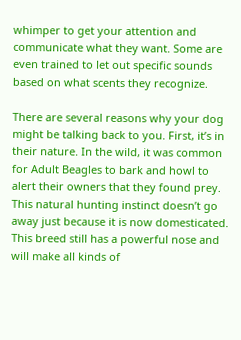whimper to get your attention and communicate what they want. Some are even trained to let out specific sounds based on what scents they recognize.

There are several reasons why your dog might be talking back to you. First, it’s in their nature. In the wild, it was common for Adult Beagles to bark and howl to alert their owners that they found prey. This natural hunting instinct doesn’t go away just because it is now domesticated. This breed still has a powerful nose and will make all kinds of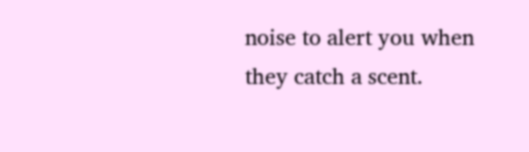noise to alert you when they catch a scent.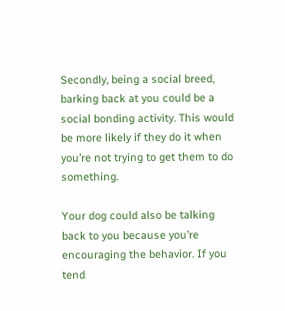Secondly, being a social breed, barking back at you could be a social bonding activity. This would be more likely if they do it when you’re not trying to get them to do something.

Your dog could also be talking back to you because you’re encouraging the behavior. If you tend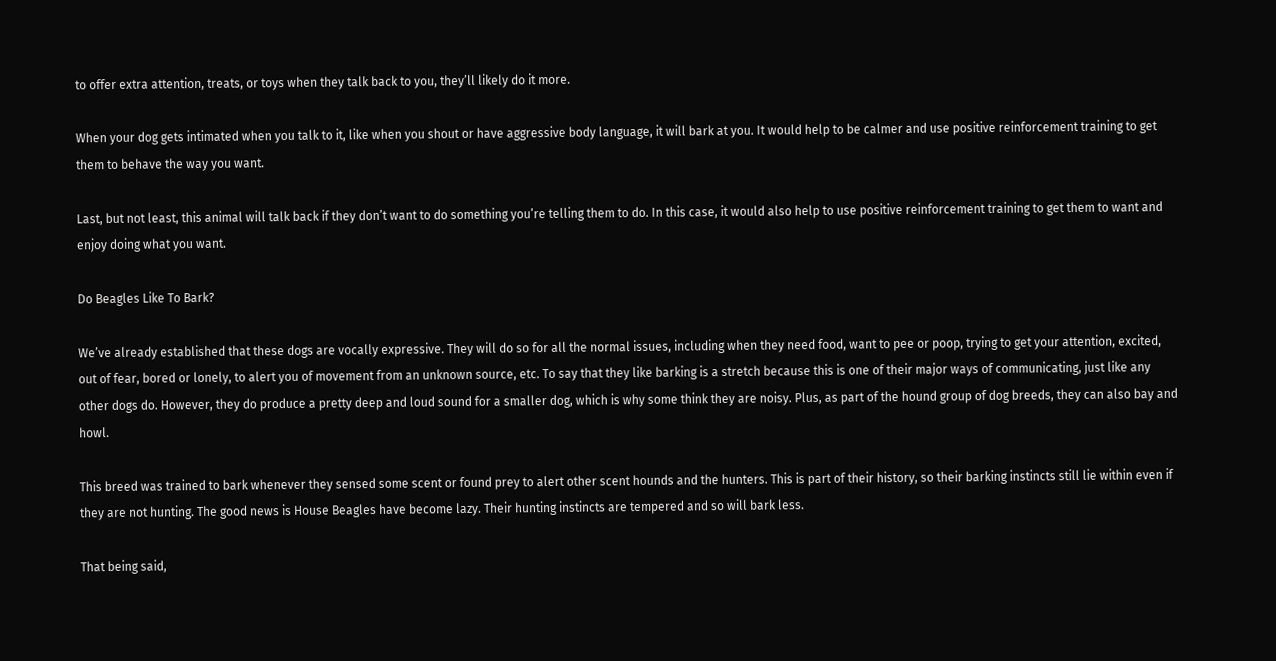to offer extra attention, treats, or toys when they talk back to you, they’ll likely do it more.

When your dog gets intimated when you talk to it, like when you shout or have aggressive body language, it will bark at you. It would help to be calmer and use positive reinforcement training to get them to behave the way you want.

Last, but not least, this animal will talk back if they don’t want to do something you’re telling them to do. In this case, it would also help to use positive reinforcement training to get them to want and enjoy doing what you want.

Do Beagles Like To Bark?

We’ve already established that these dogs are vocally expressive. They will do so for all the normal issues, including when they need food, want to pee or poop, trying to get your attention, excited, out of fear, bored or lonely, to alert you of movement from an unknown source, etc. To say that they like barking is a stretch because this is one of their major ways of communicating, just like any other dogs do. However, they do produce a pretty deep and loud sound for a smaller dog, which is why some think they are noisy. Plus, as part of the hound group of dog breeds, they can also bay and howl.

This breed was trained to bark whenever they sensed some scent or found prey to alert other scent hounds and the hunters. This is part of their history, so their barking instincts still lie within even if they are not hunting. The good news is House Beagles have become lazy. Their hunting instincts are tempered and so will bark less.

That being said,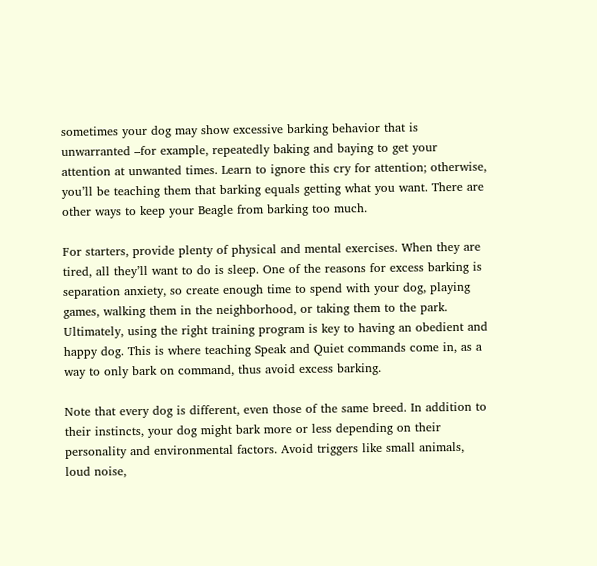sometimes your dog may show excessive barking behavior that is unwarranted –for example, repeatedly baking and baying to get your attention at unwanted times. Learn to ignore this cry for attention; otherwise, you’ll be teaching them that barking equals getting what you want. There are other ways to keep your Beagle from barking too much.

For starters, provide plenty of physical and mental exercises. When they are tired, all they’ll want to do is sleep. One of the reasons for excess barking is separation anxiety, so create enough time to spend with your dog, playing games, walking them in the neighborhood, or taking them to the park. Ultimately, using the right training program is key to having an obedient and happy dog. This is where teaching Speak and Quiet commands come in, as a way to only bark on command, thus avoid excess barking.

Note that every dog is different, even those of the same breed. In addition to their instincts, your dog might bark more or less depending on their personality and environmental factors. Avoid triggers like small animals, loud noise,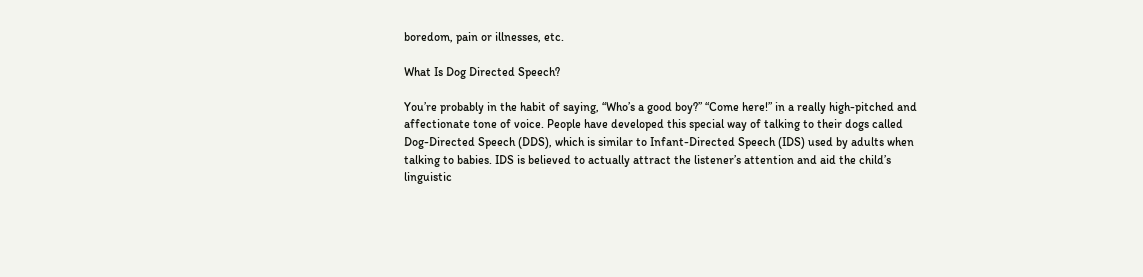boredom, pain or illnesses, etc.

What Is Dog Directed Speech?

You’re probably in the habit of saying, “Who’s a good boy?” “Come here!” in a really high-pitched and affectionate tone of voice. People have developed this special way of talking to their dogs called Dog-Directed Speech (DDS), which is similar to Infant-Directed Speech (IDS) used by adults when talking to babies. IDS is believed to actually attract the listener’s attention and aid the child’s linguistic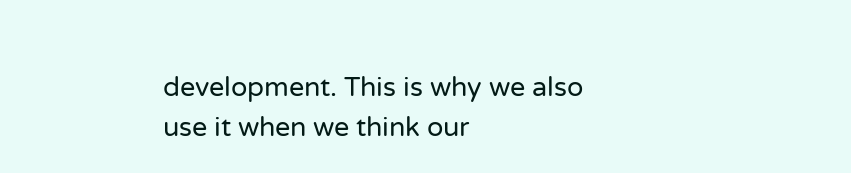development. This is why we also use it when we think our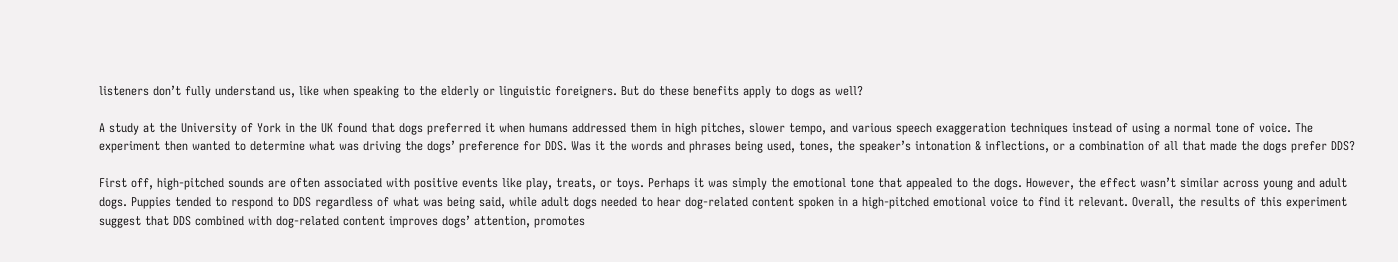listeners don’t fully understand us, like when speaking to the elderly or linguistic foreigners. But do these benefits apply to dogs as well?

A study at the University of York in the UK found that dogs preferred it when humans addressed them in high pitches, slower tempo, and various speech exaggeration techniques instead of using a normal tone of voice. The experiment then wanted to determine what was driving the dogs’ preference for DDS. Was it the words and phrases being used, tones, the speaker’s intonation & inflections, or a combination of all that made the dogs prefer DDS?

First off, high-pitched sounds are often associated with positive events like play, treats, or toys. Perhaps it was simply the emotional tone that appealed to the dogs. However, the effect wasn’t similar across young and adult dogs. Puppies tended to respond to DDS regardless of what was being said, while adult dogs needed to hear dog-related content spoken in a high-pitched emotional voice to find it relevant. Overall, the results of this experiment suggest that DDS combined with dog-related content improves dogs’ attention, promotes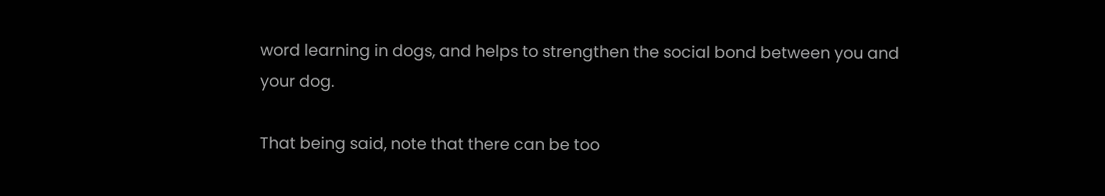word learning in dogs, and helps to strengthen the social bond between you and your dog.

That being said, note that there can be too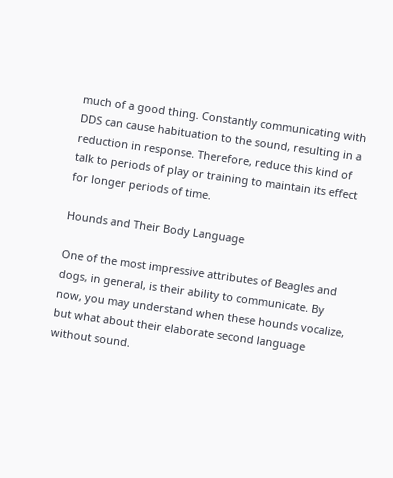much of a good thing. Constantly communicating with DDS can cause habituation to the sound, resulting in a reduction in response. Therefore, reduce this kind of talk to periods of play or training to maintain its effect for longer periods of time.

Hounds and Their Body Language

One of the most impressive attributes of Beagles and dogs, in general, is their ability to communicate. By now, you may understand when these hounds vocalize, but what about their elaborate second language without sound.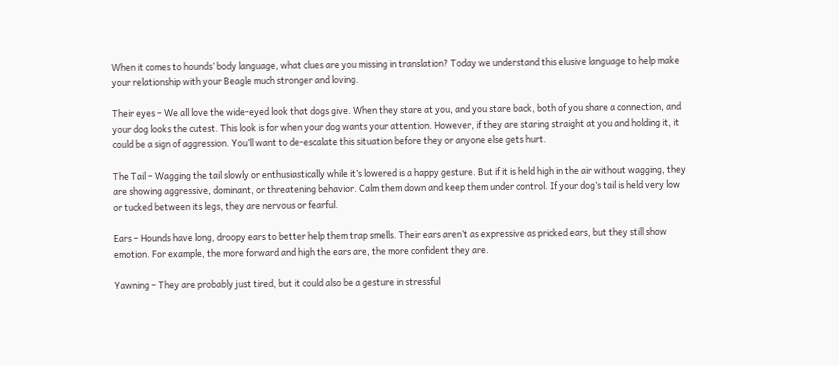When it comes to hounds’ body language, what clues are you missing in translation? Today we understand this elusive language to help make your relationship with your Beagle much stronger and loving.

Their eyes – We all love the wide-eyed look that dogs give. When they stare at you, and you stare back, both of you share a connection, and your dog looks the cutest. This look is for when your dog wants your attention. However, if they are staring straight at you and holding it, it could be a sign of aggression. You’ll want to de-escalate this situation before they or anyone else gets hurt.

The Tail – Wagging the tail slowly or enthusiastically while it’s lowered is a happy gesture. But if it is held high in the air without wagging, they are showing aggressive, dominant, or threatening behavior. Calm them down and keep them under control. If your dog’s tail is held very low or tucked between its legs, they are nervous or fearful.

Ears – Hounds have long, droopy ears to better help them trap smells. Their ears aren’t as expressive as pricked ears, but they still show emotion. For example, the more forward and high the ears are, the more confident they are.

Yawning – They are probably just tired, but it could also be a gesture in stressful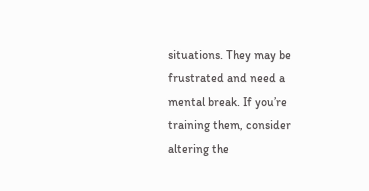situations. They may be frustrated and need a mental break. If you’re training them, consider altering the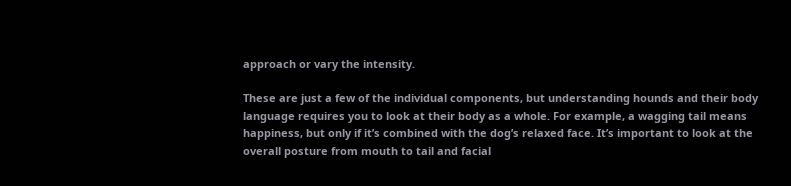approach or vary the intensity.

These are just a few of the individual components, but understanding hounds and their body language requires you to look at their body as a whole. For example, a wagging tail means happiness, but only if it’s combined with the dog’s relaxed face. It’s important to look at the overall posture from mouth to tail and facial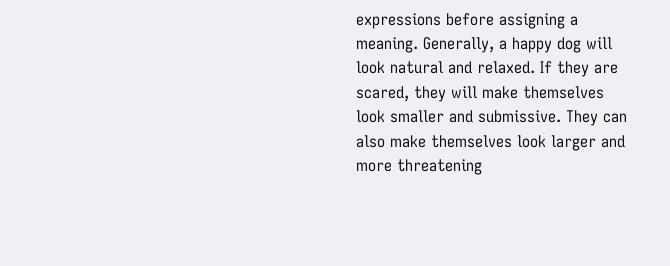expressions before assigning a meaning. Generally, a happy dog will look natural and relaxed. If they are scared, they will make themselves look smaller and submissive. They can also make themselves look larger and more threatening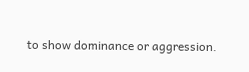to show dominance or aggression.